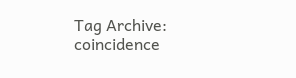Tag Archive: coincidence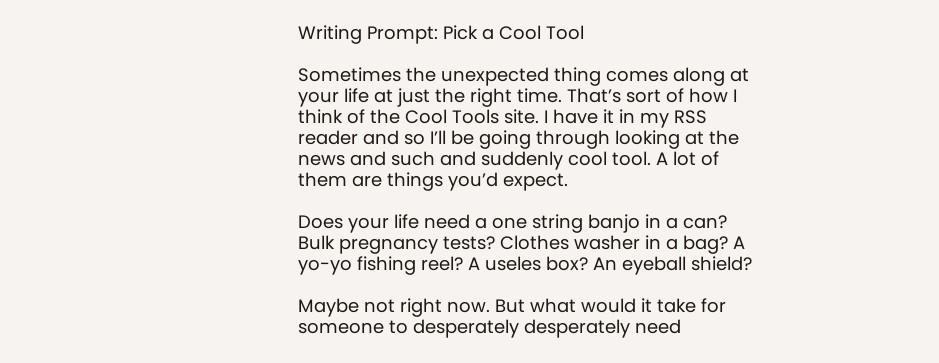Writing Prompt: Pick a Cool Tool

Sometimes the unexpected thing comes along at your life at just the right time. That’s sort of how I think of the Cool Tools site. I have it in my RSS reader and so I’ll be going through looking at the news and such and suddenly cool tool. A lot of them are things you’d expect.

Does your life need a one string banjo in a can? Bulk pregnancy tests? Clothes washer in a bag? A yo-yo fishing reel? A useles box? An eyeball shield?

Maybe not right now. But what would it take for someone to desperately desperately need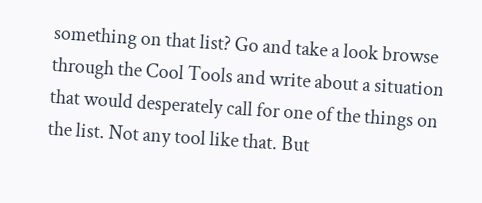something on that list? Go and take a look browse through the Cool Tools and write about a situation that would desperately call for one of the things on the list. Not any tool like that. But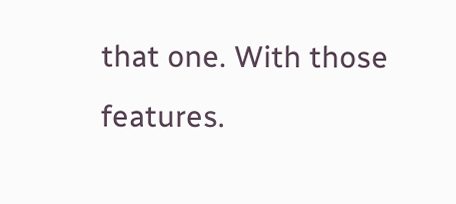that one. With those features.